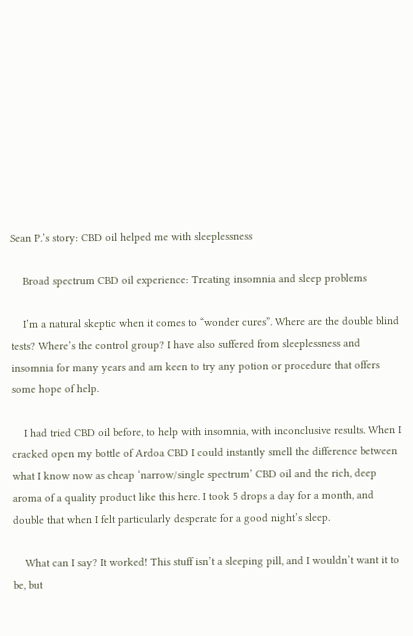Sean P.’s story: CBD oil helped me with sleeplessness

    Broad spectrum CBD oil experience: Treating insomnia and sleep problems

    I’m a natural skeptic when it comes to “wonder cures”. Where are the double blind tests? Where’s the control group? I have also suffered from sleeplessness and insomnia for many years and am keen to try any potion or procedure that offers some hope of help.

    I had tried CBD oil before, to help with insomnia, with inconclusive results. When I cracked open my bottle of Ardoa CBD I could instantly smell the difference between what I know now as cheap ‘narrow/single spectrum’ CBD oil and the rich, deep aroma of a quality product like this here. I took 5 drops a day for a month, and double that when I felt particularly desperate for a good night’s sleep.

    What can I say? It worked! This stuff isn’t a sleeping pill, and I wouldn’t want it to be, but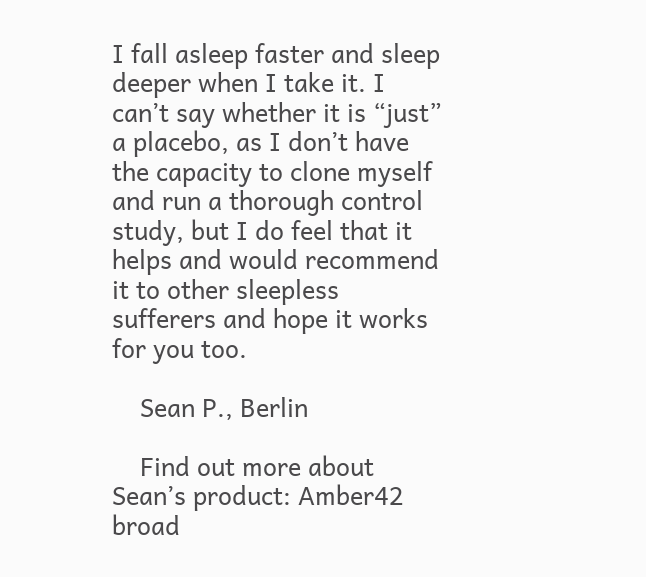I fall asleep faster and sleep deeper when I take it. I can’t say whether it is “just” a placebo, as I don’t have the capacity to clone myself and run a thorough control study, but I do feel that it helps and would recommend it to other sleepless sufferers and hope it works for you too.

    Sean P., Berlin

    Find out more about Sean’s product: Amber42 broad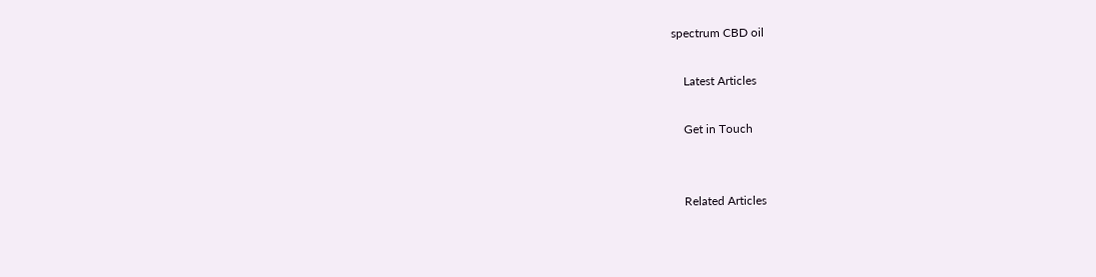spectrum CBD oil

    Latest Articles

    Get in Touch


    Related Articles